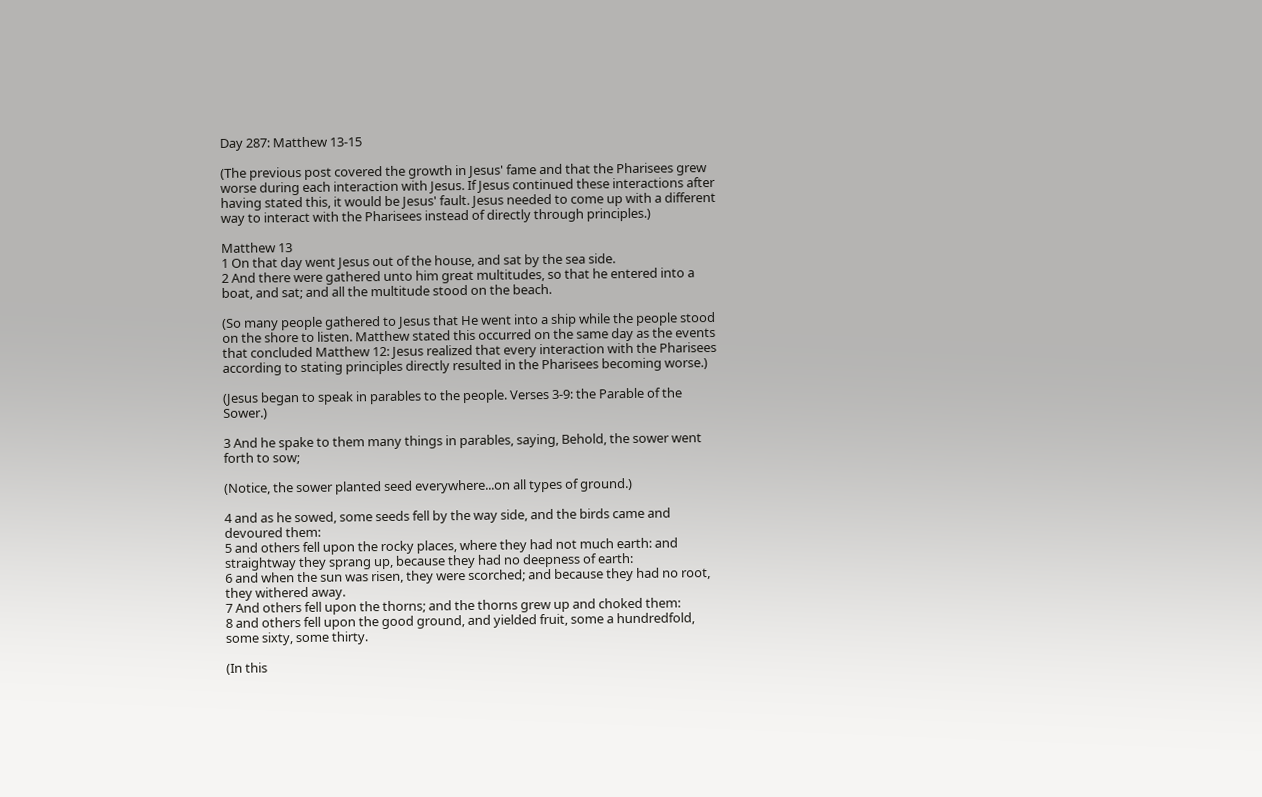Day 287: Matthew 13-15

(The previous post covered the growth in Jesus' fame and that the Pharisees grew worse during each interaction with Jesus. If Jesus continued these interactions after having stated this, it would be Jesus' fault. Jesus needed to come up with a different way to interact with the Pharisees instead of directly through principles.)

Matthew 13
1 On that day went Jesus out of the house, and sat by the sea side.
2 And there were gathered unto him great multitudes, so that he entered into a boat, and sat; and all the multitude stood on the beach.

(So many people gathered to Jesus that He went into a ship while the people stood on the shore to listen. Matthew stated this occurred on the same day as the events that concluded Matthew 12: Jesus realized that every interaction with the Pharisees according to stating principles directly resulted in the Pharisees becoming worse.)

(Jesus began to speak in parables to the people. Verses 3-9: the Parable of the Sower.)

3 And he spake to them many things in parables, saying, Behold, the sower went forth to sow;

(Notice, the sower planted seed everywhere...on all types of ground.)

4 and as he sowed, some seeds fell by the way side, and the birds came and devoured them:
5 and others fell upon the rocky places, where they had not much earth: and straightway they sprang up, because they had no deepness of earth:
6 and when the sun was risen, they were scorched; and because they had no root, they withered away.
7 And others fell upon the thorns; and the thorns grew up and choked them:
8 and others fell upon the good ground, and yielded fruit, some a hundredfold, some sixty, some thirty.

(In this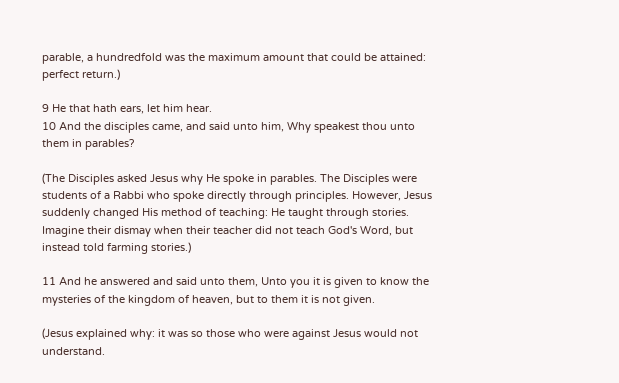parable, a hundredfold was the maximum amount that could be attained: perfect return.)

9 He that hath ears, let him hear.
10 And the disciples came, and said unto him, Why speakest thou unto them in parables?

(The Disciples asked Jesus why He spoke in parables. The Disciples were students of a Rabbi who spoke directly through principles. However, Jesus suddenly changed His method of teaching: He taught through stories. Imagine their dismay when their teacher did not teach God's Word, but instead told farming stories.)

11 And he answered and said unto them, Unto you it is given to know the mysteries of the kingdom of heaven, but to them it is not given.

(Jesus explained why: it was so those who were against Jesus would not understand.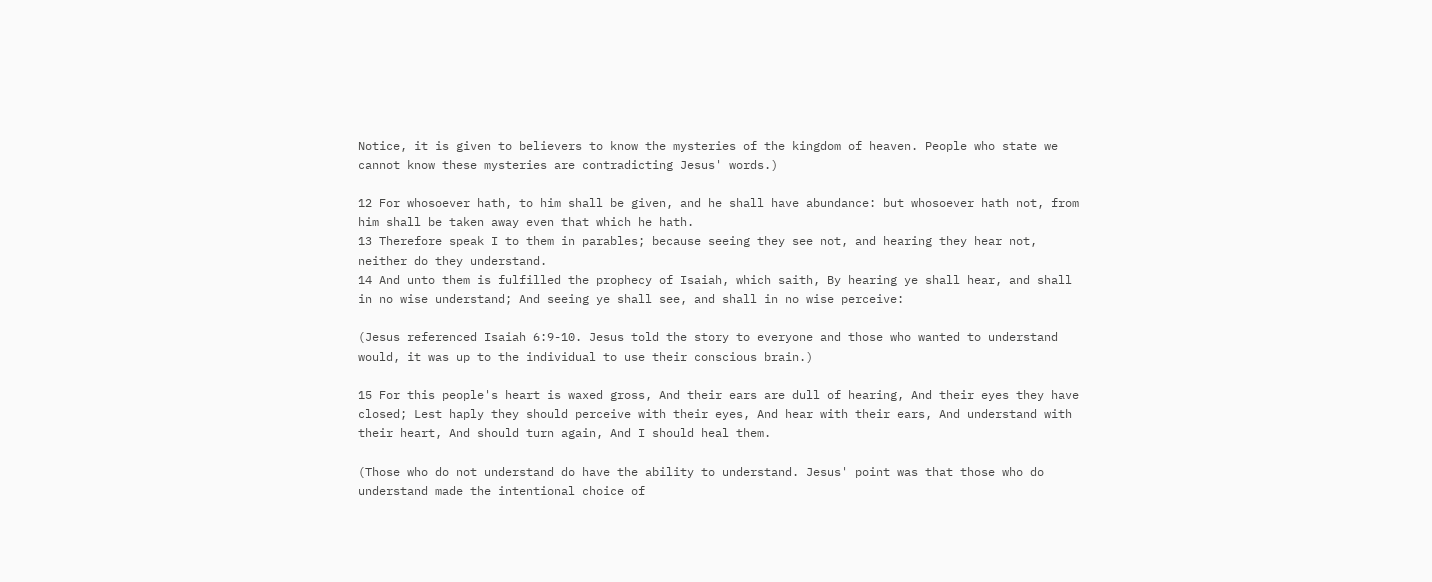Notice, it is given to believers to know the mysteries of the kingdom of heaven. People who state we cannot know these mysteries are contradicting Jesus' words.)

12 For whosoever hath, to him shall be given, and he shall have abundance: but whosoever hath not, from him shall be taken away even that which he hath.
13 Therefore speak I to them in parables; because seeing they see not, and hearing they hear not, neither do they understand.
14 And unto them is fulfilled the prophecy of Isaiah, which saith, By hearing ye shall hear, and shall in no wise understand; And seeing ye shall see, and shall in no wise perceive:

(Jesus referenced Isaiah 6:9-10. Jesus told the story to everyone and those who wanted to understand would, it was up to the individual to use their conscious brain.)

15 For this people's heart is waxed gross, And their ears are dull of hearing, And their eyes they have closed; Lest haply they should perceive with their eyes, And hear with their ears, And understand with their heart, And should turn again, And I should heal them.

(Those who do not understand do have the ability to understand. Jesus' point was that those who do understand made the intentional choice of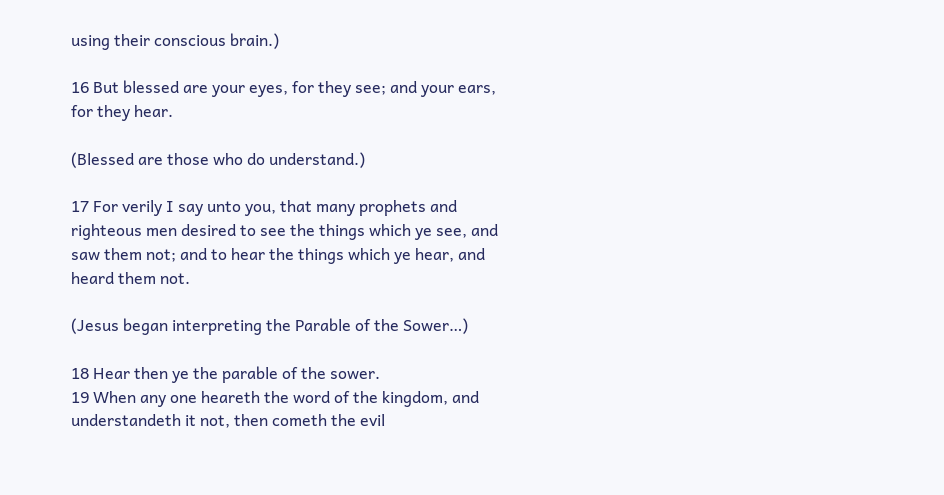using their conscious brain.)

16 But blessed are your eyes, for they see; and your ears, for they hear.

(Blessed are those who do understand.)

17 For verily I say unto you, that many prophets and righteous men desired to see the things which ye see, and saw them not; and to hear the things which ye hear, and heard them not.

(Jesus began interpreting the Parable of the Sower…)

18 Hear then ye the parable of the sower.
19 When any one heareth the word of the kingdom, and understandeth it not, then cometh the evil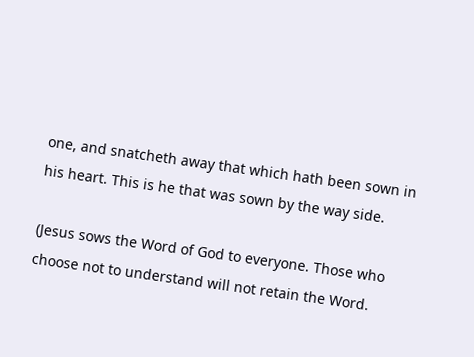one, and snatcheth away that which hath been sown in his heart. This is he that was sown by the way side.

(Jesus sows the Word of God to everyone. Those who choose not to understand will not retain the Word.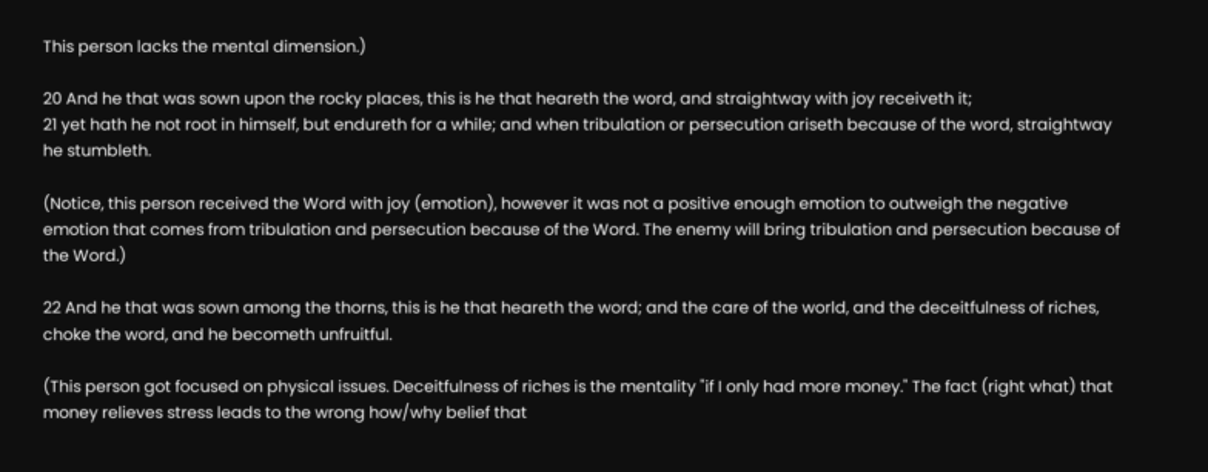This person lacks the mental dimension.)

20 And he that was sown upon the rocky places, this is he that heareth the word, and straightway with joy receiveth it;
21 yet hath he not root in himself, but endureth for a while; and when tribulation or persecution ariseth because of the word, straightway he stumbleth.

(Notice, this person received the Word with joy (emotion), however it was not a positive enough emotion to outweigh the negative emotion that comes from tribulation and persecution because of the Word. The enemy will bring tribulation and persecution because of the Word.)

22 And he that was sown among the thorns, this is he that heareth the word; and the care of the world, and the deceitfulness of riches, choke the word, and he becometh unfruitful.

(This person got focused on physical issues. Deceitfulness of riches is the mentality "if I only had more money." The fact (right what) that money relieves stress leads to the wrong how/why belief that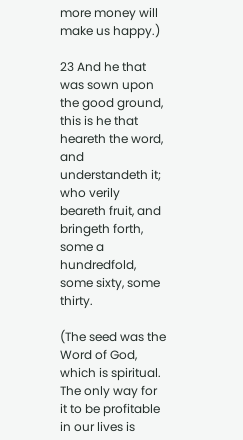more money will make us happy.)

23 And he that was sown upon the good ground, this is he that heareth the word, and understandeth it; who verily beareth fruit, and bringeth forth, some a hundredfold, some sixty, some thirty.

(The seed was the Word of God, which is spiritual. The only way for it to be profitable in our lives is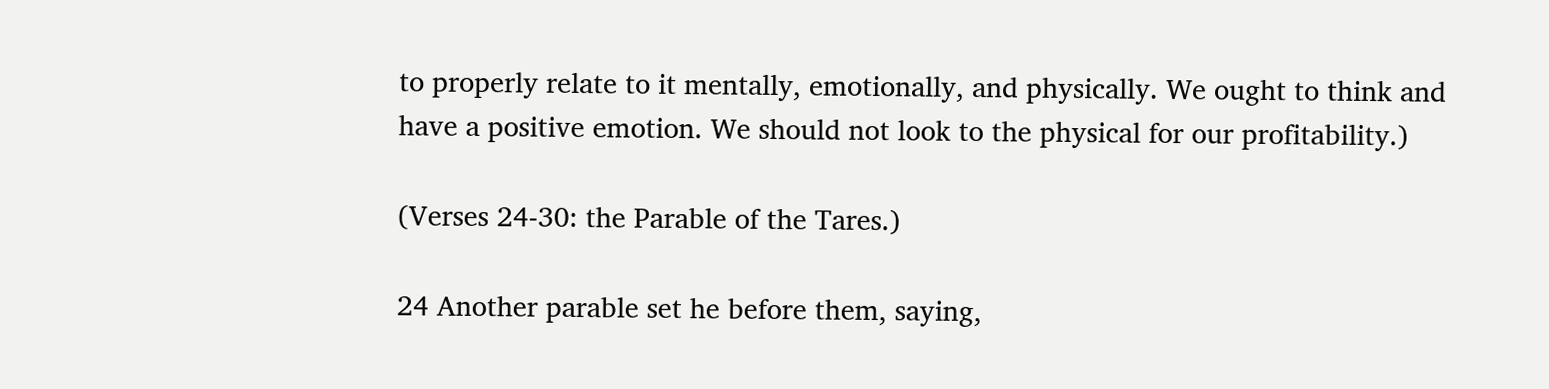to properly relate to it mentally, emotionally, and physically. We ought to think and have a positive emotion. We should not look to the physical for our profitability.)

(Verses 24-30: the Parable of the Tares.)

24 Another parable set he before them, saying,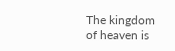The kingdom of heaven is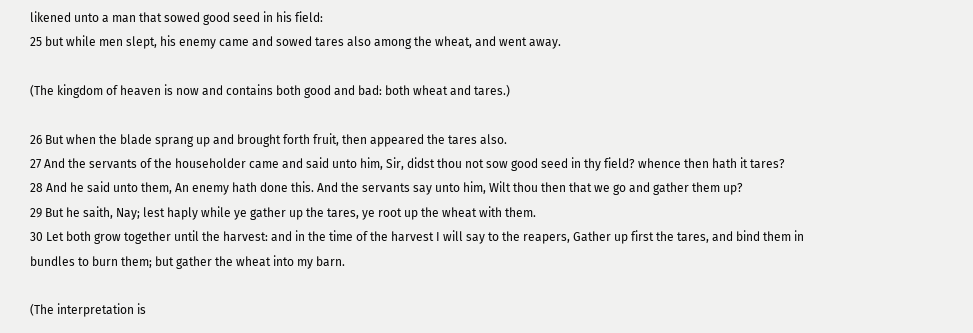likened unto a man that sowed good seed in his field:
25 but while men slept, his enemy came and sowed tares also among the wheat, and went away.

(The kingdom of heaven is now and contains both good and bad: both wheat and tares.)

26 But when the blade sprang up and brought forth fruit, then appeared the tares also.
27 And the servants of the householder came and said unto him, Sir, didst thou not sow good seed in thy field? whence then hath it tares?
28 And he said unto them, An enemy hath done this. And the servants say unto him, Wilt thou then that we go and gather them up?
29 But he saith, Nay; lest haply while ye gather up the tares, ye root up the wheat with them.
30 Let both grow together until the harvest: and in the time of the harvest I will say to the reapers, Gather up first the tares, and bind them in bundles to burn them; but gather the wheat into my barn.

(The interpretation is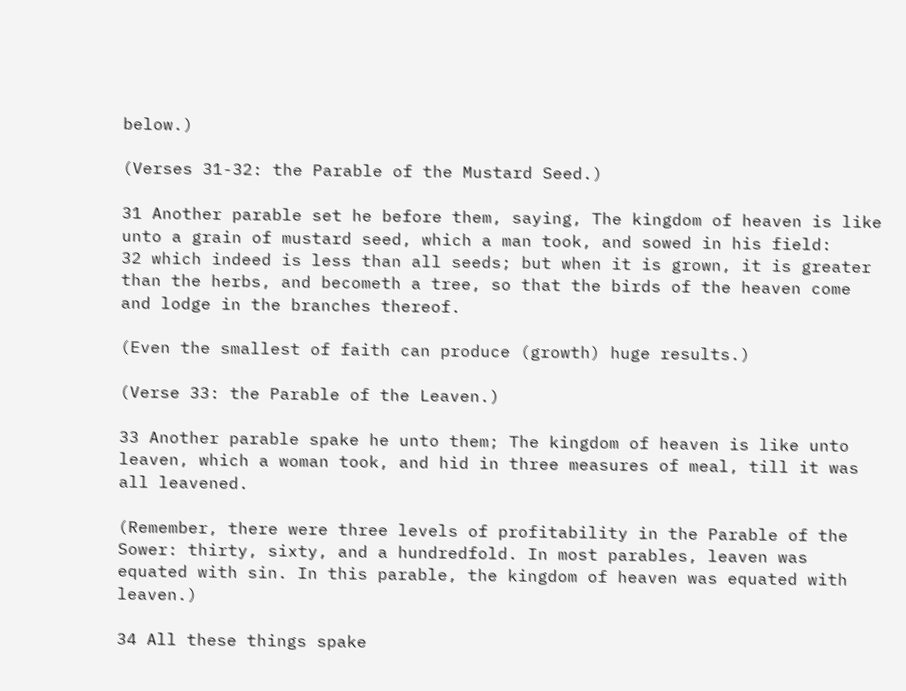below.)

(Verses 31-32: the Parable of the Mustard Seed.)

31 Another parable set he before them, saying, The kingdom of heaven is like unto a grain of mustard seed, which a man took, and sowed in his field:
32 which indeed is less than all seeds; but when it is grown, it is greater than the herbs, and becometh a tree, so that the birds of the heaven come and lodge in the branches thereof.

(Even the smallest of faith can produce (growth) huge results.)

(Verse 33: the Parable of the Leaven.)

33 Another parable spake he unto them; The kingdom of heaven is like unto leaven, which a woman took, and hid in three measures of meal, till it was all leavened.

(Remember, there were three levels of profitability in the Parable of the Sower: thirty, sixty, and a hundredfold. In most parables, leaven was equated with sin. In this parable, the kingdom of heaven was equated with leaven.)

34 All these things spake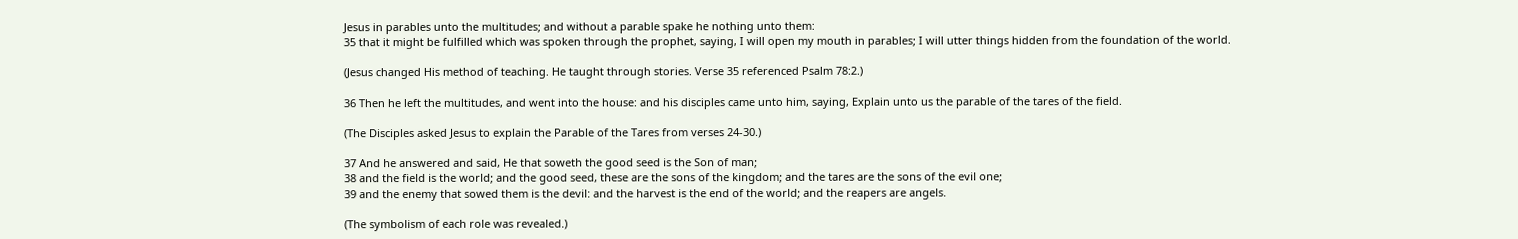Jesus in parables unto the multitudes; and without a parable spake he nothing unto them:
35 that it might be fulfilled which was spoken through the prophet, saying, I will open my mouth in parables; I will utter things hidden from the foundation of the world.

(Jesus changed His method of teaching. He taught through stories. Verse 35 referenced Psalm 78:2.)

36 Then he left the multitudes, and went into the house: and his disciples came unto him, saying, Explain unto us the parable of the tares of the field.

(The Disciples asked Jesus to explain the Parable of the Tares from verses 24-30.)

37 And he answered and said, He that soweth the good seed is the Son of man;
38 and the field is the world; and the good seed, these are the sons of the kingdom; and the tares are the sons of the evil one;
39 and the enemy that sowed them is the devil: and the harvest is the end of the world; and the reapers are angels.

(The symbolism of each role was revealed.)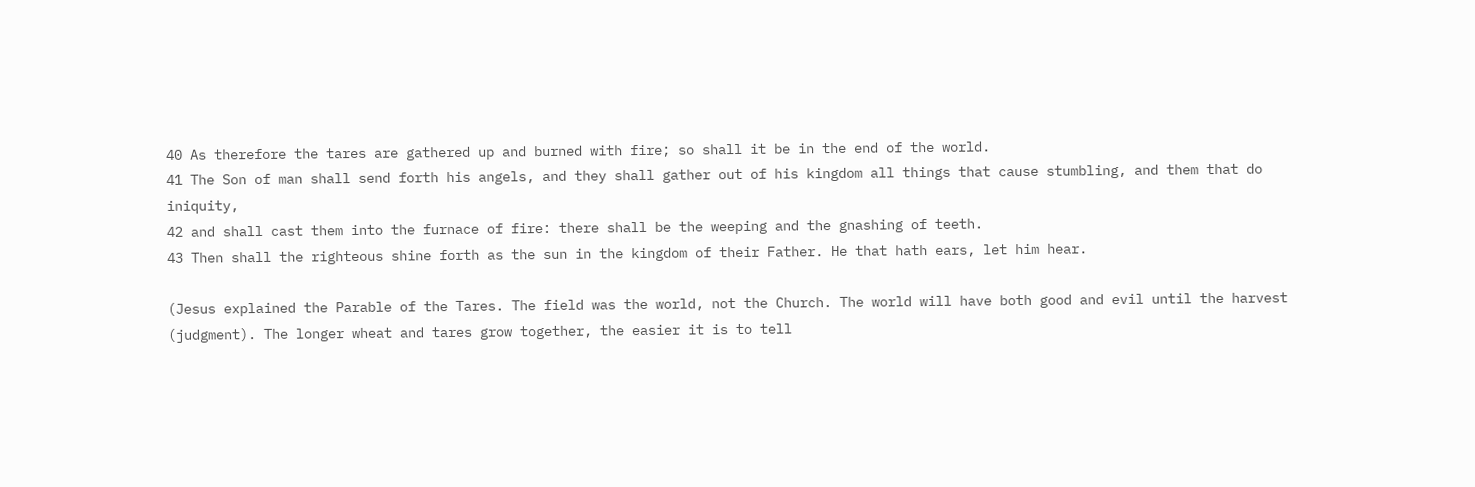40 As therefore the tares are gathered up and burned with fire; so shall it be in the end of the world.
41 The Son of man shall send forth his angels, and they shall gather out of his kingdom all things that cause stumbling, and them that do iniquity,
42 and shall cast them into the furnace of fire: there shall be the weeping and the gnashing of teeth.
43 Then shall the righteous shine forth as the sun in the kingdom of their Father. He that hath ears, let him hear.

(Jesus explained the Parable of the Tares. The field was the world, not the Church. The world will have both good and evil until the harvest (judgment). The longer wheat and tares grow together, the easier it is to tell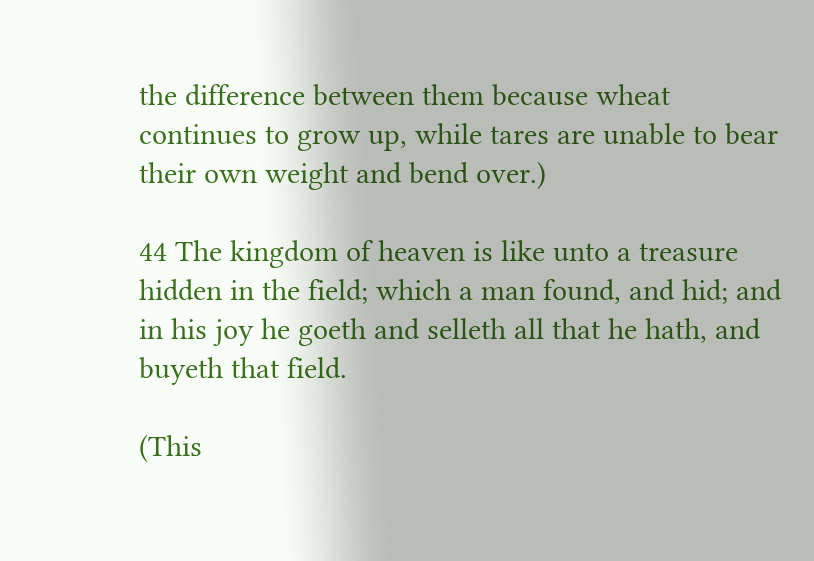the difference between them because wheat continues to grow up, while tares are unable to bear their own weight and bend over.)

44 The kingdom of heaven is like unto a treasure hidden in the field; which a man found, and hid; and in his joy he goeth and selleth all that he hath, and buyeth that field.

(This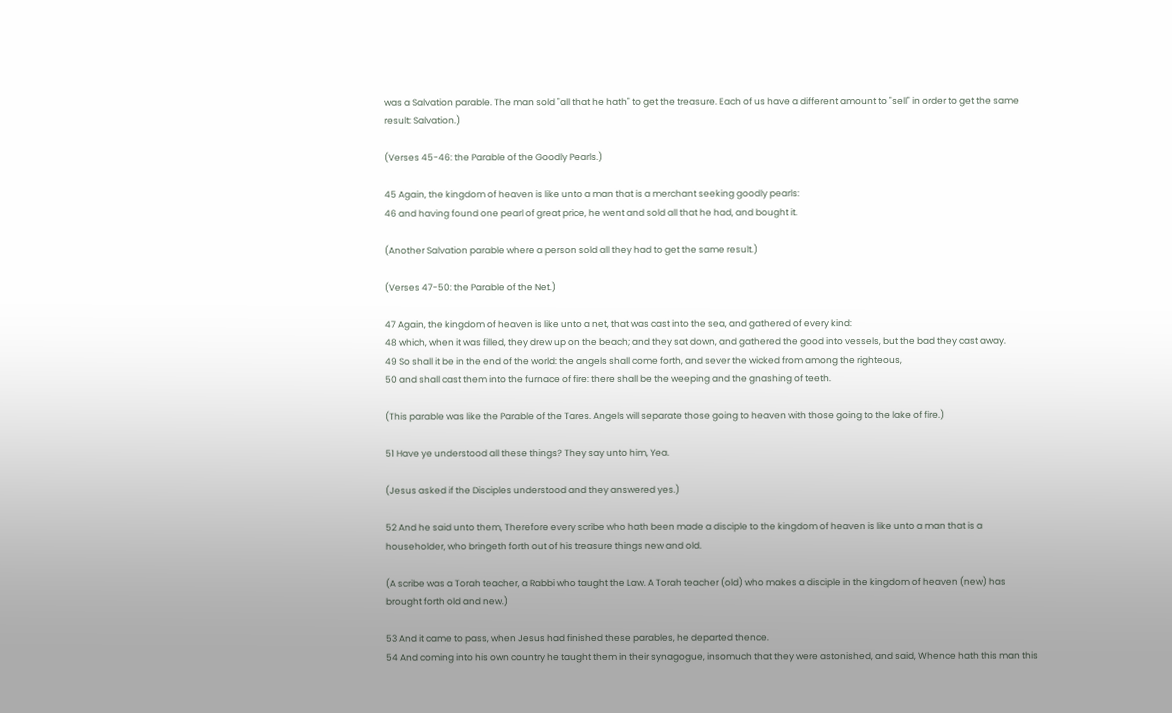was a Salvation parable. The man sold "all that he hath" to get the treasure. Each of us have a different amount to "sell" in order to get the same result: Salvation.)

(Verses 45-46: the Parable of the Goodly Pearls.)

45 Again, the kingdom of heaven is like unto a man that is a merchant seeking goodly pearls:
46 and having found one pearl of great price, he went and sold all that he had, and bought it.

(Another Salvation parable where a person sold all they had to get the same result.)

(Verses 47-50: the Parable of the Net.)

47 Again, the kingdom of heaven is like unto a net, that was cast into the sea, and gathered of every kind:
48 which, when it was filled, they drew up on the beach; and they sat down, and gathered the good into vessels, but the bad they cast away.
49 So shall it be in the end of the world: the angels shall come forth, and sever the wicked from among the righteous,
50 and shall cast them into the furnace of fire: there shall be the weeping and the gnashing of teeth.

(This parable was like the Parable of the Tares. Angels will separate those going to heaven with those going to the lake of fire.)

51 Have ye understood all these things? They say unto him, Yea.

(Jesus asked if the Disciples understood and they answered yes.)

52 And he said unto them, Therefore every scribe who hath been made a disciple to the kingdom of heaven is like unto a man that is a householder, who bringeth forth out of his treasure things new and old.

(A scribe was a Torah teacher, a Rabbi who taught the Law. A Torah teacher (old) who makes a disciple in the kingdom of heaven (new) has brought forth old and new.)

53 And it came to pass, when Jesus had finished these parables, he departed thence.
54 And coming into his own country he taught them in their synagogue, insomuch that they were astonished, and said, Whence hath this man this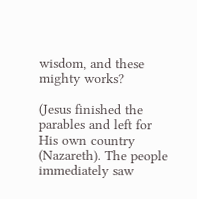wisdom, and these mighty works?

(Jesus finished the parables and left for His own country (Nazareth). The people immediately saw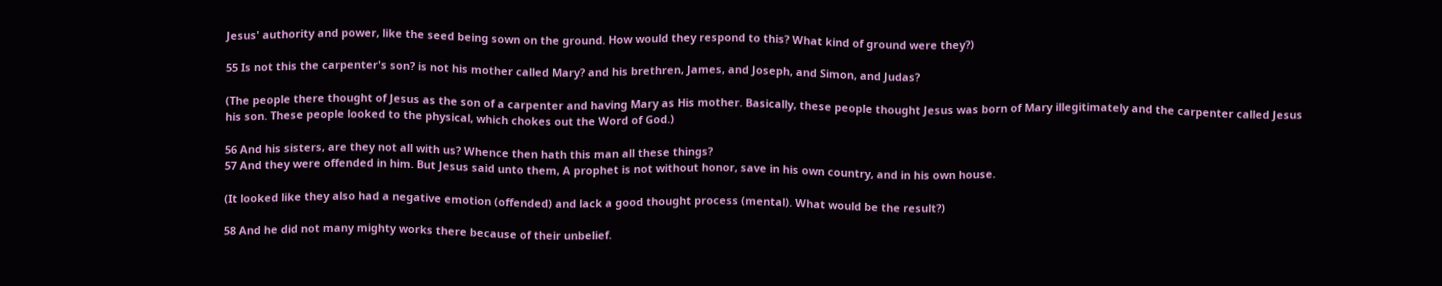Jesus' authority and power, like the seed being sown on the ground. How would they respond to this? What kind of ground were they?)

55 Is not this the carpenter's son? is not his mother called Mary? and his brethren, James, and Joseph, and Simon, and Judas?

(The people there thought of Jesus as the son of a carpenter and having Mary as His mother. Basically, these people thought Jesus was born of Mary illegitimately and the carpenter called Jesus his son. These people looked to the physical, which chokes out the Word of God.)

56 And his sisters, are they not all with us? Whence then hath this man all these things?
57 And they were offended in him. But Jesus said unto them, A prophet is not without honor, save in his own country, and in his own house.

(It looked like they also had a negative emotion (offended) and lack a good thought process (mental). What would be the result?)

58 And he did not many mighty works there because of their unbelief.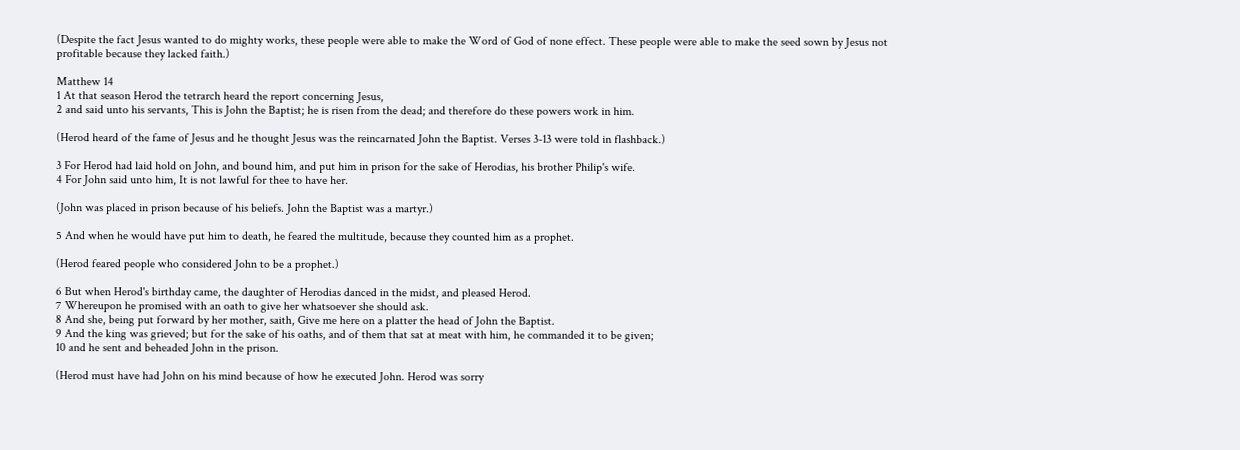(Despite the fact Jesus wanted to do mighty works, these people were able to make the Word of God of none effect. These people were able to make the seed sown by Jesus not profitable because they lacked faith.)

Matthew 14
1 At that season Herod the tetrarch heard the report concerning Jesus,
2 and said unto his servants, This is John the Baptist; he is risen from the dead; and therefore do these powers work in him.

(Herod heard of the fame of Jesus and he thought Jesus was the reincarnated John the Baptist. Verses 3-13 were told in flashback.)

3 For Herod had laid hold on John, and bound him, and put him in prison for the sake of Herodias, his brother Philip's wife.
4 For John said unto him, It is not lawful for thee to have her.

(John was placed in prison because of his beliefs. John the Baptist was a martyr.)

5 And when he would have put him to death, he feared the multitude, because they counted him as a prophet.

(Herod feared people who considered John to be a prophet.)

6 But when Herod's birthday came, the daughter of Herodias danced in the midst, and pleased Herod.
7 Whereupon he promised with an oath to give her whatsoever she should ask.
8 And she, being put forward by her mother, saith, Give me here on a platter the head of John the Baptist.
9 And the king was grieved; but for the sake of his oaths, and of them that sat at meat with him, he commanded it to be given;
10 and he sent and beheaded John in the prison.

(Herod must have had John on his mind because of how he executed John. Herod was sorry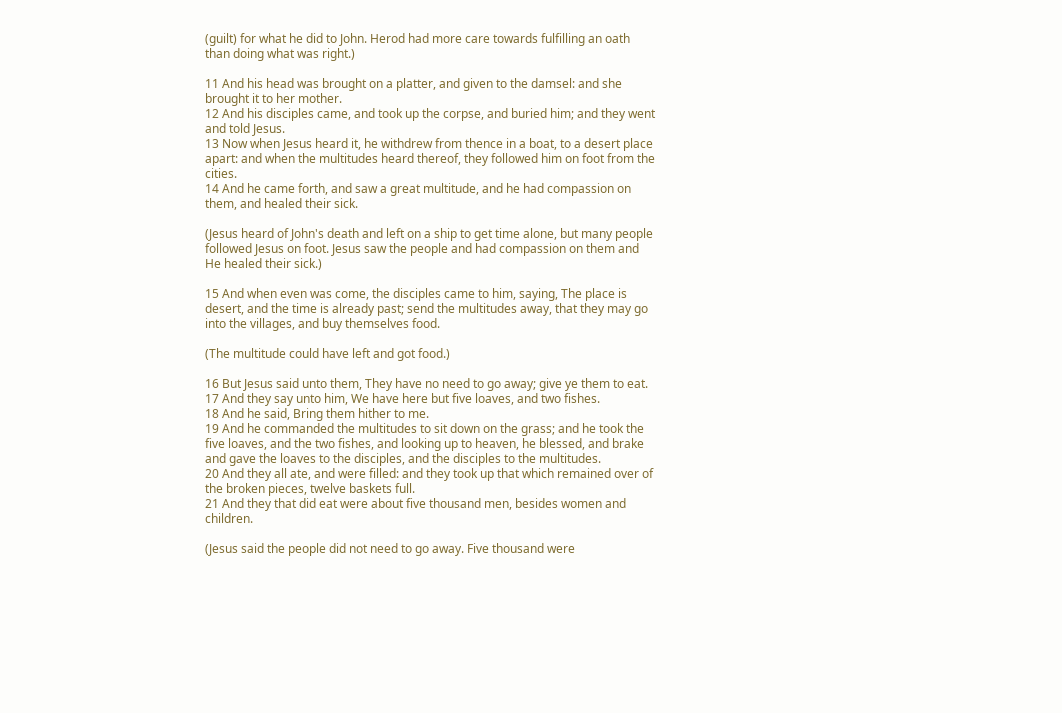(guilt) for what he did to John. Herod had more care towards fulfilling an oath than doing what was right.)

11 And his head was brought on a platter, and given to the damsel: and she brought it to her mother.
12 And his disciples came, and took up the corpse, and buried him; and they went and told Jesus.
13 Now when Jesus heard it, he withdrew from thence in a boat, to a desert place apart: and when the multitudes heard thereof, they followed him on foot from the cities.
14 And he came forth, and saw a great multitude, and he had compassion on them, and healed their sick.

(Jesus heard of John's death and left on a ship to get time alone, but many people followed Jesus on foot. Jesus saw the people and had compassion on them and He healed their sick.)

15 And when even was come, the disciples came to him, saying, The place is desert, and the time is already past; send the multitudes away, that they may go into the villages, and buy themselves food.

(The multitude could have left and got food.)

16 But Jesus said unto them, They have no need to go away; give ye them to eat.
17 And they say unto him, We have here but five loaves, and two fishes.
18 And he said, Bring them hither to me.
19 And he commanded the multitudes to sit down on the grass; and he took the five loaves, and the two fishes, and looking up to heaven, he blessed, and brake and gave the loaves to the disciples, and the disciples to the multitudes.
20 And they all ate, and were filled: and they took up that which remained over of the broken pieces, twelve baskets full.
21 And they that did eat were about five thousand men, besides women and children.

(Jesus said the people did not need to go away. Five thousand were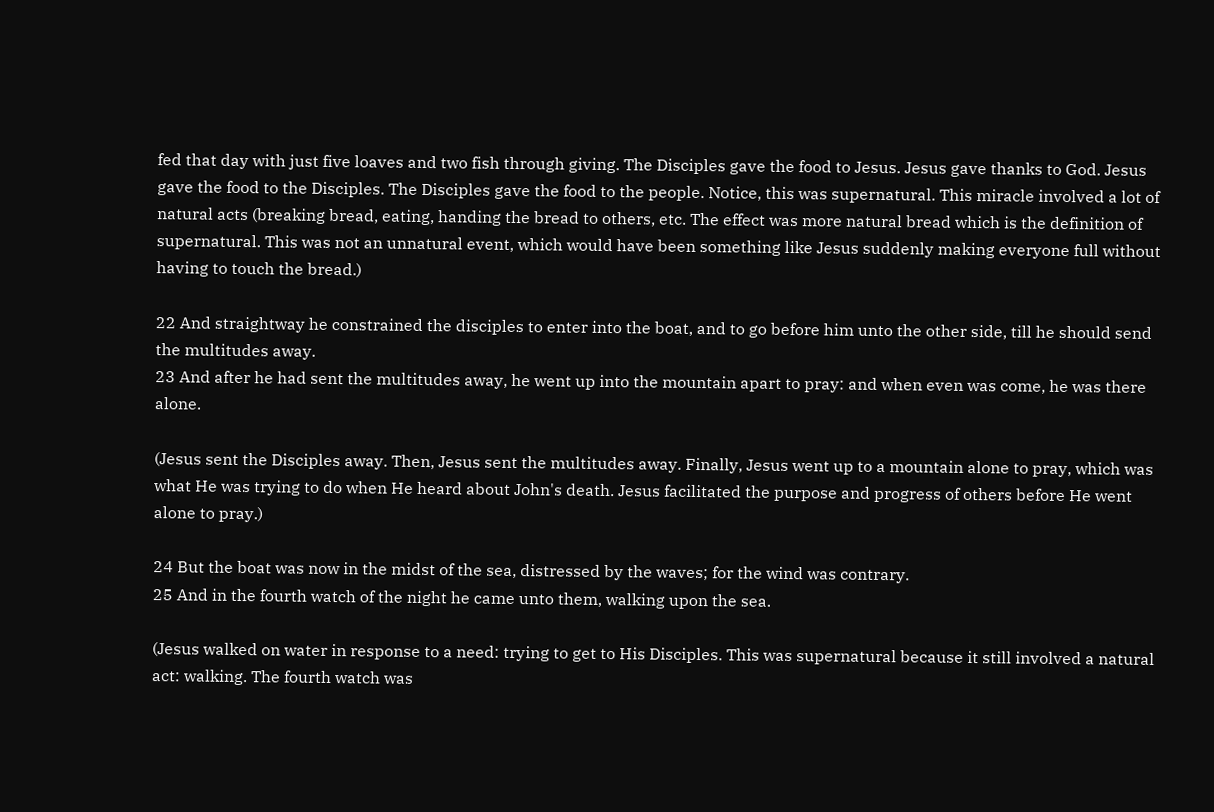fed that day with just five loaves and two fish through giving. The Disciples gave the food to Jesus. Jesus gave thanks to God. Jesus gave the food to the Disciples. The Disciples gave the food to the people. Notice, this was supernatural. This miracle involved a lot of natural acts (breaking bread, eating, handing the bread to others, etc. The effect was more natural bread which is the definition of supernatural. This was not an unnatural event, which would have been something like Jesus suddenly making everyone full without having to touch the bread.)

22 And straightway he constrained the disciples to enter into the boat, and to go before him unto the other side, till he should send the multitudes away.
23 And after he had sent the multitudes away, he went up into the mountain apart to pray: and when even was come, he was there alone.

(Jesus sent the Disciples away. Then, Jesus sent the multitudes away. Finally, Jesus went up to a mountain alone to pray, which was what He was trying to do when He heard about John's death. Jesus facilitated the purpose and progress of others before He went alone to pray.)

24 But the boat was now in the midst of the sea, distressed by the waves; for the wind was contrary.
25 And in the fourth watch of the night he came unto them, walking upon the sea.

(Jesus walked on water in response to a need: trying to get to His Disciples. This was supernatural because it still involved a natural act: walking. The fourth watch was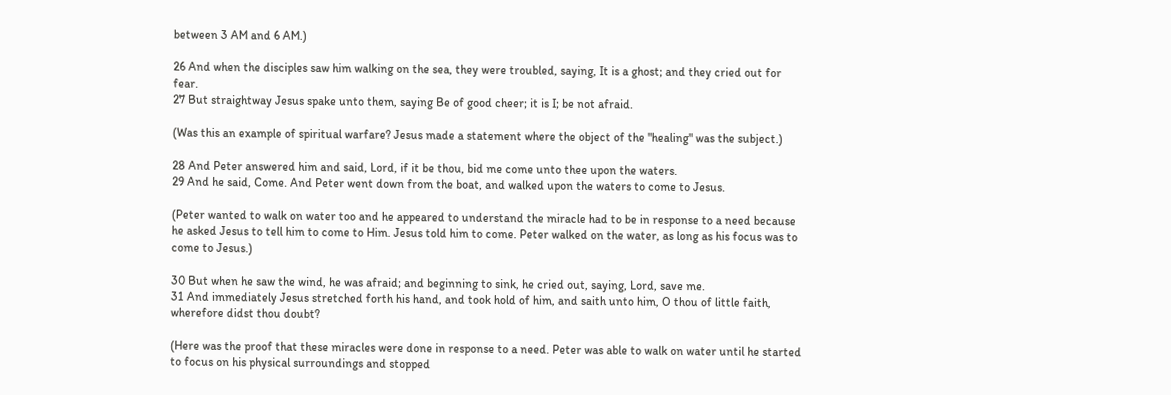between 3 AM and 6 AM.)

26 And when the disciples saw him walking on the sea, they were troubled, saying, It is a ghost; and they cried out for fear.
27 But straightway Jesus spake unto them, saying Be of good cheer; it is I; be not afraid.

(Was this an example of spiritual warfare? Jesus made a statement where the object of the "healing" was the subject.)

28 And Peter answered him and said, Lord, if it be thou, bid me come unto thee upon the waters.
29 And he said, Come. And Peter went down from the boat, and walked upon the waters to come to Jesus.

(Peter wanted to walk on water too and he appeared to understand the miracle had to be in response to a need because he asked Jesus to tell him to come to Him. Jesus told him to come. Peter walked on the water, as long as his focus was to come to Jesus.)

30 But when he saw the wind, he was afraid; and beginning to sink, he cried out, saying, Lord, save me.
31 And immediately Jesus stretched forth his hand, and took hold of him, and saith unto him, O thou of little faith, wherefore didst thou doubt?

(Here was the proof that these miracles were done in response to a need. Peter was able to walk on water until he started to focus on his physical surroundings and stopped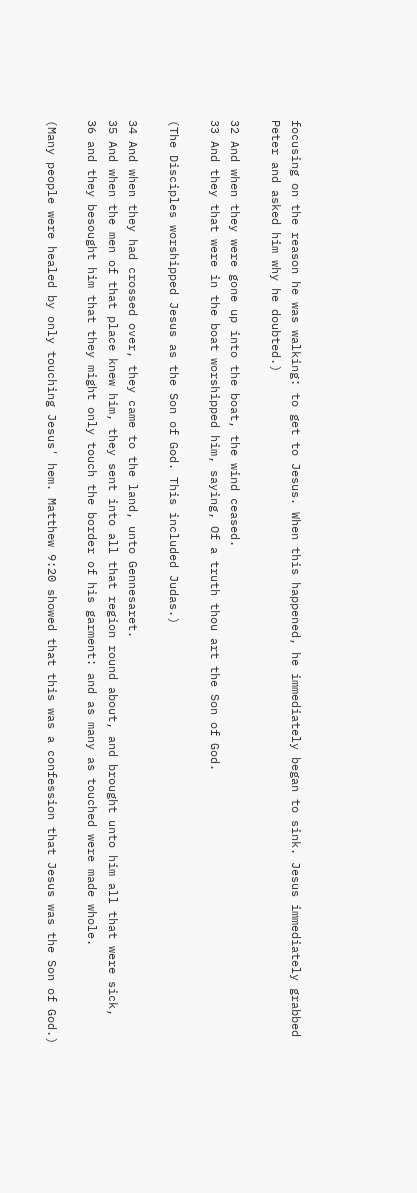focusing on the reason he was walking: to get to Jesus. When this happened, he immediately began to sink. Jesus immediately grabbed Peter and asked him why he doubted.)

32 And when they were gone up into the boat, the wind ceased.
33 And they that were in the boat worshipped him, saying, Of a truth thou art the Son of God.

(The Disciples worshipped Jesus as the Son of God. This included Judas.)

34 And when they had crossed over, they came to the land, unto Gennesaret.
35 And when the men of that place knew him, they sent into all that region round about, and brought unto him all that were sick,
36 and they besought him that they might only touch the border of his garment: and as many as touched were made whole.

(Many people were healed by only touching Jesus' hem. Matthew 9:20 showed that this was a confession that Jesus was the Son of God.)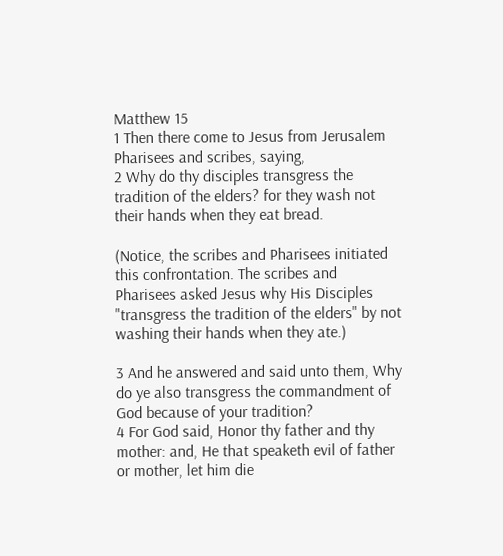Matthew 15
1 Then there come to Jesus from Jerusalem Pharisees and scribes, saying,
2 Why do thy disciples transgress the tradition of the elders? for they wash not their hands when they eat bread.

(Notice, the scribes and Pharisees initiated this confrontation. The scribes and Pharisees asked Jesus why His Disciples "transgress the tradition of the elders" by not washing their hands when they ate.)

3 And he answered and said unto them, Why do ye also transgress the commandment of God because of your tradition?
4 For God said, Honor thy father and thy mother: and, He that speaketh evil of father or mother, let him die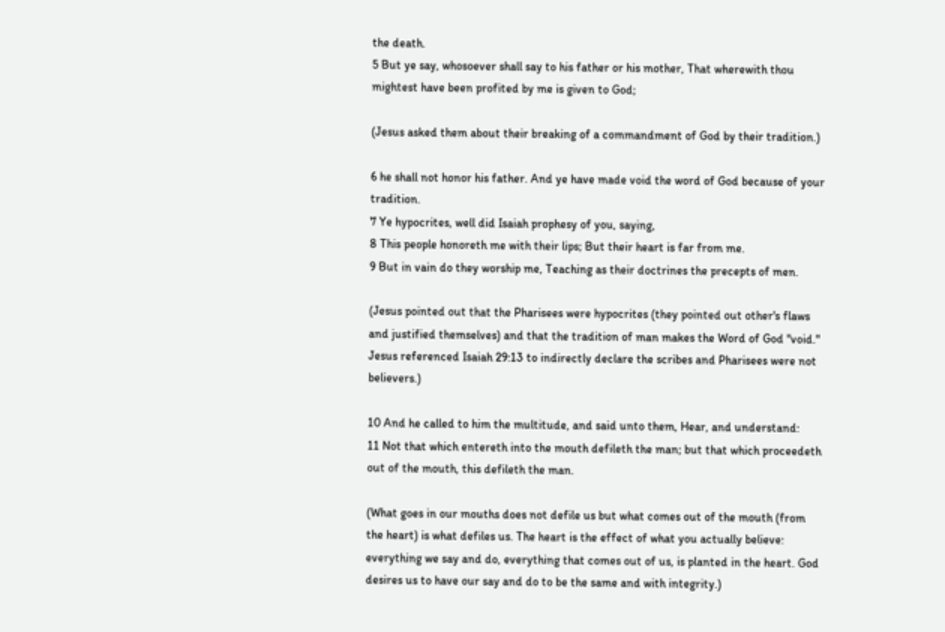the death.
5 But ye say, whosoever shall say to his father or his mother, That wherewith thou mightest have been profited by me is given to God;

(Jesus asked them about their breaking of a commandment of God by their tradition.)

6 he shall not honor his father. And ye have made void the word of God because of your tradition.
7 Ye hypocrites, well did Isaiah prophesy of you, saying,
8 This people honoreth me with their lips; But their heart is far from me.
9 But in vain do they worship me, Teaching as their doctrines the precepts of men.

(Jesus pointed out that the Pharisees were hypocrites (they pointed out other's flaws and justified themselves) and that the tradition of man makes the Word of God "void." Jesus referenced Isaiah 29:13 to indirectly declare the scribes and Pharisees were not believers.)

10 And he called to him the multitude, and said unto them, Hear, and understand:
11 Not that which entereth into the mouth defileth the man; but that which proceedeth out of the mouth, this defileth the man.

(What goes in our mouths does not defile us but what comes out of the mouth (from the heart) is what defiles us. The heart is the effect of what you actually believe: everything we say and do, everything that comes out of us, is planted in the heart. God desires us to have our say and do to be the same and with integrity.)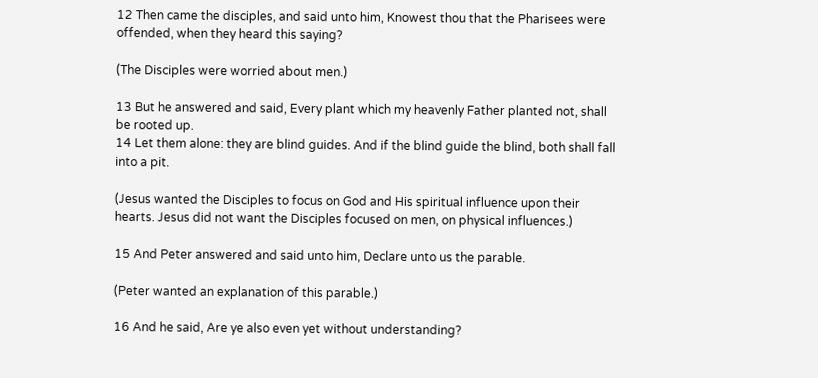12 Then came the disciples, and said unto him, Knowest thou that the Pharisees were offended, when they heard this saying?

(The Disciples were worried about men.)

13 But he answered and said, Every plant which my heavenly Father planted not, shall be rooted up.
14 Let them alone: they are blind guides. And if the blind guide the blind, both shall fall into a pit.

(Jesus wanted the Disciples to focus on God and His spiritual influence upon their hearts. Jesus did not want the Disciples focused on men, on physical influences.)

15 And Peter answered and said unto him, Declare unto us the parable.

(Peter wanted an explanation of this parable.)

16 And he said, Are ye also even yet without understanding?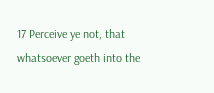17 Perceive ye not, that whatsoever goeth into the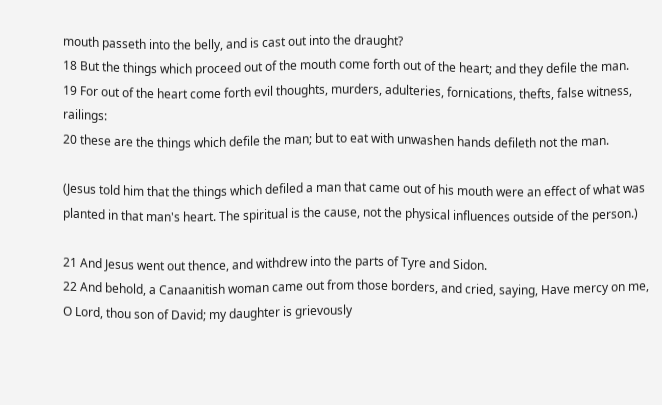mouth passeth into the belly, and is cast out into the draught?
18 But the things which proceed out of the mouth come forth out of the heart; and they defile the man.
19 For out of the heart come forth evil thoughts, murders, adulteries, fornications, thefts, false witness, railings:
20 these are the things which defile the man; but to eat with unwashen hands defileth not the man.

(Jesus told him that the things which defiled a man that came out of his mouth were an effect of what was planted in that man's heart. The spiritual is the cause, not the physical influences outside of the person.)

21 And Jesus went out thence, and withdrew into the parts of Tyre and Sidon.
22 And behold, a Canaanitish woman came out from those borders, and cried, saying, Have mercy on me, O Lord, thou son of David; my daughter is grievously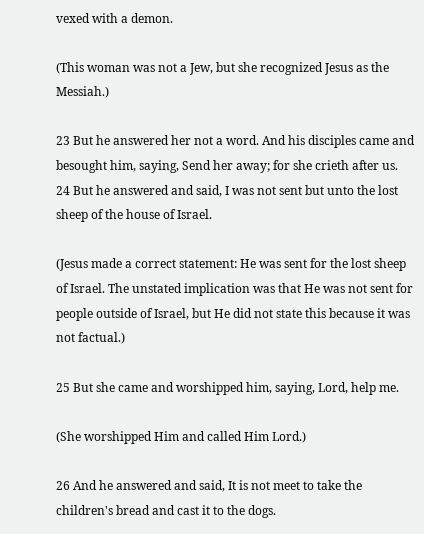vexed with a demon.

(This woman was not a Jew, but she recognized Jesus as the Messiah.)

23 But he answered her not a word. And his disciples came and besought him, saying, Send her away; for she crieth after us.
24 But he answered and said, I was not sent but unto the lost sheep of the house of Israel.

(Jesus made a correct statement: He was sent for the lost sheep of Israel. The unstated implication was that He was not sent for people outside of Israel, but He did not state this because it was not factual.)

25 But she came and worshipped him, saying, Lord, help me.

(She worshipped Him and called Him Lord.)

26 And he answered and said, It is not meet to take the children's bread and cast it to the dogs.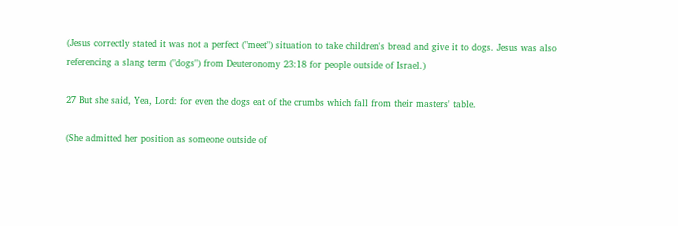(Jesus correctly stated it was not a perfect ("meet") situation to take children's bread and give it to dogs. Jesus was also referencing a slang term ("dogs") from Deuteronomy 23:18 for people outside of Israel.)

27 But she said, Yea, Lord: for even the dogs eat of the crumbs which fall from their masters' table.

(She admitted her position as someone outside of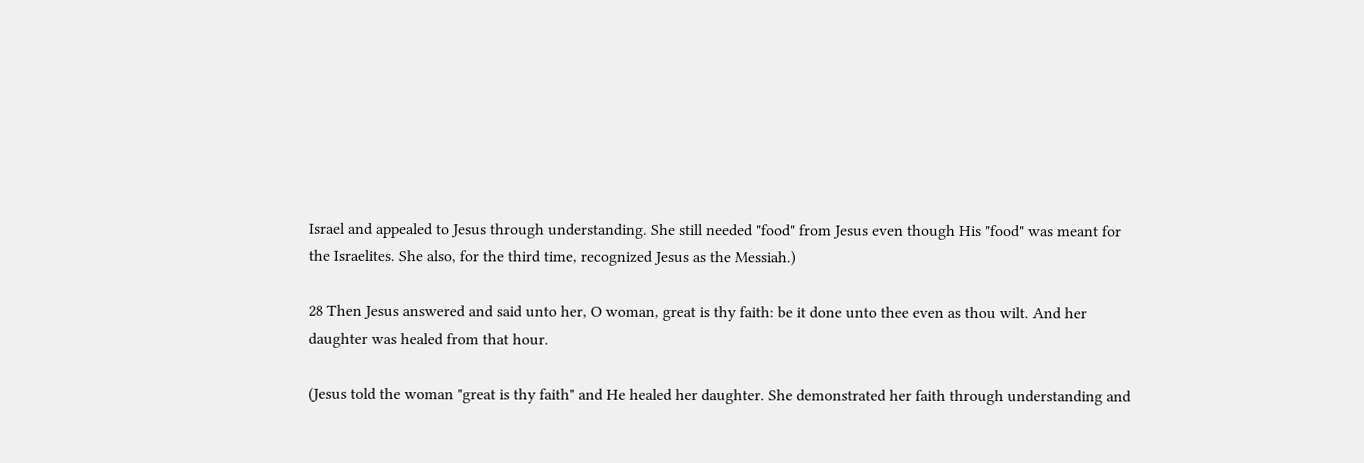Israel and appealed to Jesus through understanding. She still needed "food" from Jesus even though His "food" was meant for the Israelites. She also, for the third time, recognized Jesus as the Messiah.)

28 Then Jesus answered and said unto her, O woman, great is thy faith: be it done unto thee even as thou wilt. And her daughter was healed from that hour.

(Jesus told the woman "great is thy faith" and He healed her daughter. She demonstrated her faith through understanding and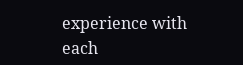experience with each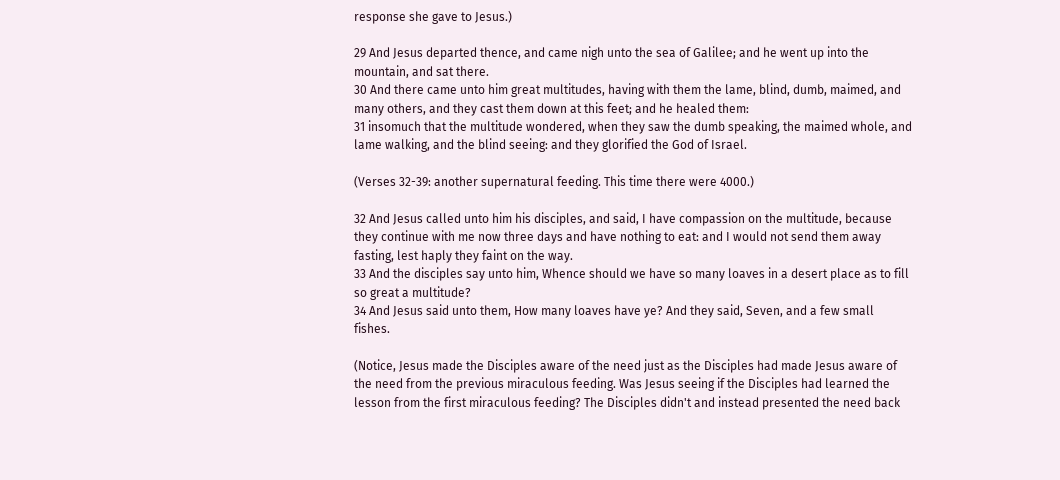response she gave to Jesus.)

29 And Jesus departed thence, and came nigh unto the sea of Galilee; and he went up into the mountain, and sat there.
30 And there came unto him great multitudes, having with them the lame, blind, dumb, maimed, and many others, and they cast them down at this feet; and he healed them:
31 insomuch that the multitude wondered, when they saw the dumb speaking, the maimed whole, and lame walking, and the blind seeing: and they glorified the God of Israel.

(Verses 32-39: another supernatural feeding. This time there were 4000.)

32 And Jesus called unto him his disciples, and said, I have compassion on the multitude, because they continue with me now three days and have nothing to eat: and I would not send them away fasting, lest haply they faint on the way.
33 And the disciples say unto him, Whence should we have so many loaves in a desert place as to fill so great a multitude?
34 And Jesus said unto them, How many loaves have ye? And they said, Seven, and a few small fishes.

(Notice, Jesus made the Disciples aware of the need just as the Disciples had made Jesus aware of the need from the previous miraculous feeding. Was Jesus seeing if the Disciples had learned the lesson from the first miraculous feeding? The Disciples didn't and instead presented the need back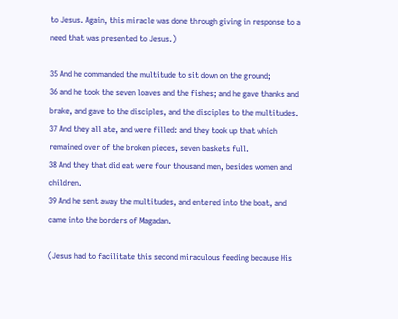to Jesus. Again, this miracle was done through giving in response to a need that was presented to Jesus.)

35 And he commanded the multitude to sit down on the ground;
36 and he took the seven loaves and the fishes; and he gave thanks and brake, and gave to the disciples, and the disciples to the multitudes.
37 And they all ate, and were filled: and they took up that which remained over of the broken pieces, seven baskets full.
38 And they that did eat were four thousand men, besides women and children.
39 And he sent away the multitudes, and entered into the boat, and came into the borders of Magadan.

(Jesus had to facilitate this second miraculous feeding because His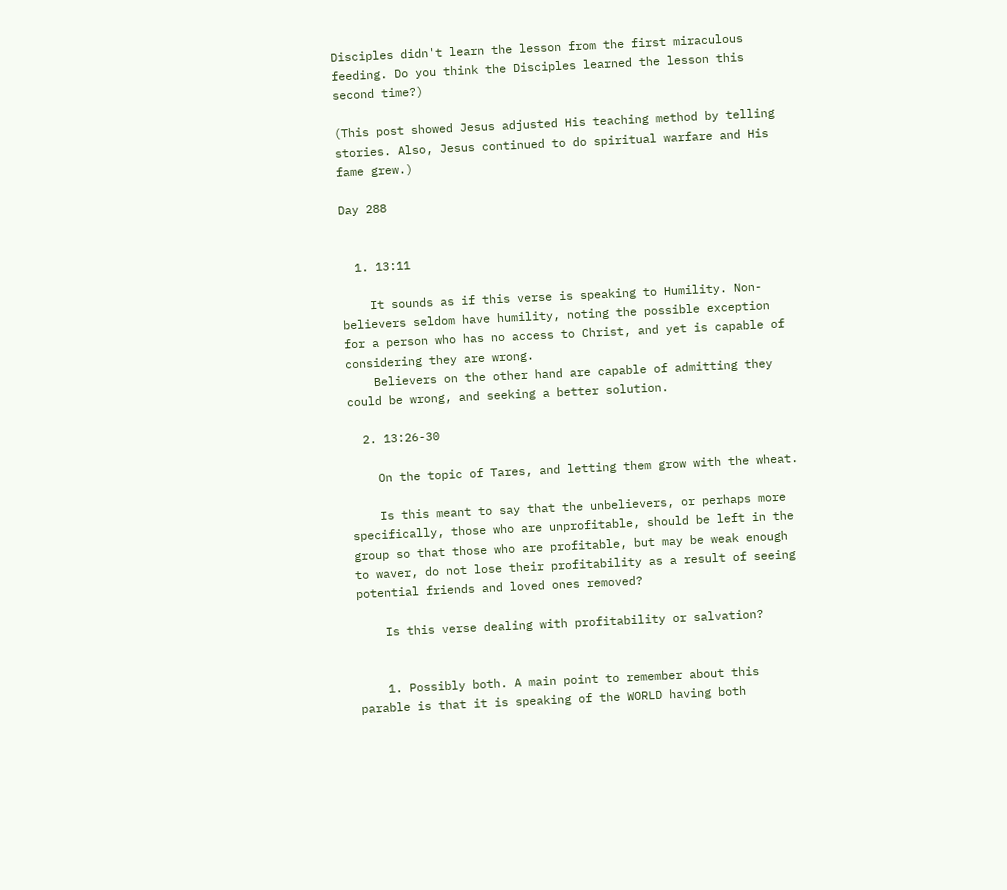Disciples didn't learn the lesson from the first miraculous feeding. Do you think the Disciples learned the lesson this second time?)

(This post showed Jesus adjusted His teaching method by telling stories. Also, Jesus continued to do spiritual warfare and His fame grew.)

Day 288


  1. 13:11

    It sounds as if this verse is speaking to Humility. Non-believers seldom have humility, noting the possible exception for a person who has no access to Christ, and yet is capable of considering they are wrong.
    Believers on the other hand are capable of admitting they could be wrong, and seeking a better solution.

  2. 13:26-30

    On the topic of Tares, and letting them grow with the wheat.

    Is this meant to say that the unbelievers, or perhaps more specifically, those who are unprofitable, should be left in the group so that those who are profitable, but may be weak enough to waver, do not lose their profitability as a result of seeing potential friends and loved ones removed?

    Is this verse dealing with profitability or salvation?


    1. Possibly both. A main point to remember about this parable is that it is speaking of the WORLD having both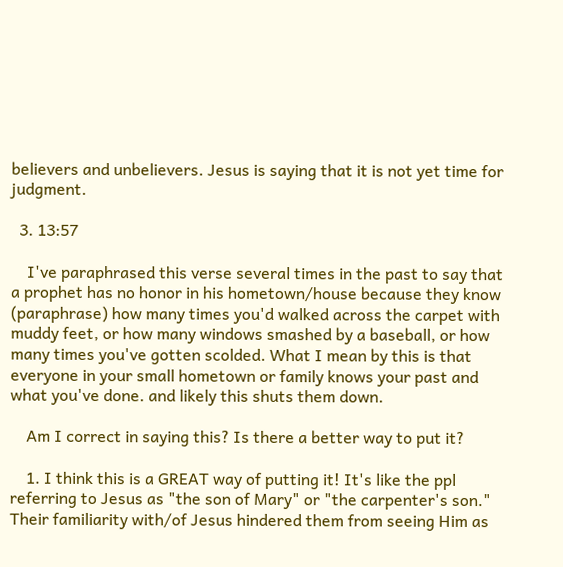believers and unbelievers. Jesus is saying that it is not yet time for judgment.

  3. 13:57

    I've paraphrased this verse several times in the past to say that a prophet has no honor in his hometown/house because they know (paraphrase) how many times you'd walked across the carpet with muddy feet, or how many windows smashed by a baseball, or how many times you've gotten scolded. What I mean by this is that everyone in your small hometown or family knows your past and what you've done. and likely this shuts them down.

    Am I correct in saying this? Is there a better way to put it?

    1. I think this is a GREAT way of putting it! It's like the ppl referring to Jesus as "the son of Mary" or "the carpenter's son." Their familiarity with/of Jesus hindered them from seeing Him as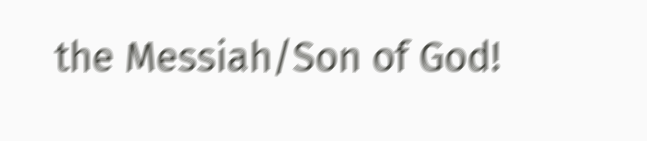the Messiah/Son of God!